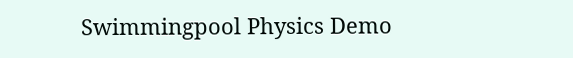Swimmingpool Physics Demo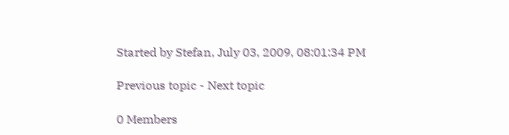Started by Stefan, July 03, 2009, 08:01:34 PM

Previous topic - Next topic

0 Members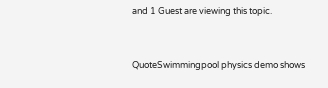and 1 Guest are viewing this topic.


QuoteSwimmingpool physics demo shows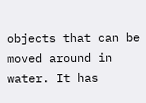objects that can be moved around in water. It has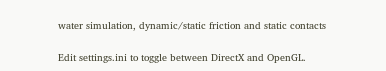water simulation, dynamic/static friction and static contacts

Edit settings.ini to toggle between DirectX and OpenGL.